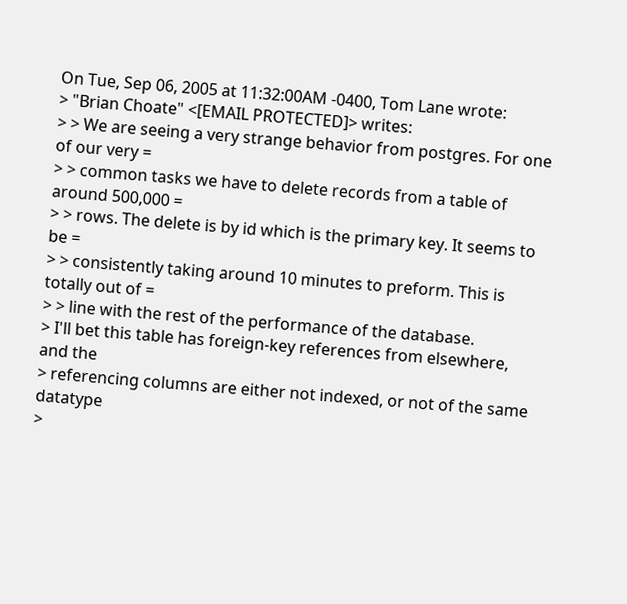On Tue, Sep 06, 2005 at 11:32:00AM -0400, Tom Lane wrote:
> "Brian Choate" <[EMAIL PROTECTED]> writes:
> > We are seeing a very strange behavior from postgres. For one of our very =
> > common tasks we have to delete records from a table of around 500,000 =
> > rows. The delete is by id which is the primary key. It seems to be =
> > consistently taking around 10 minutes to preform. This is totally out of =
> > line with the rest of the performance of the database.
> I'll bet this table has foreign-key references from elsewhere, and the
> referencing columns are either not indexed, or not of the same datatype
>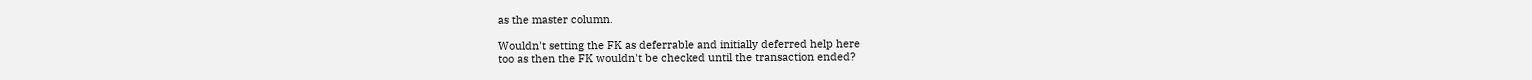as the master column.

Wouldn't setting the FK as deferrable and initially deferred help here
too as then the FK wouldn't be checked until the transaction ended?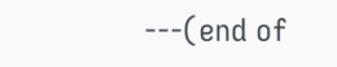---(end of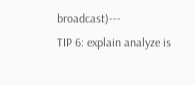broadcast)---
TIP 6: explain analyze is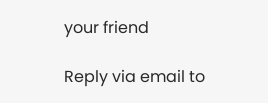your friend

Reply via email to